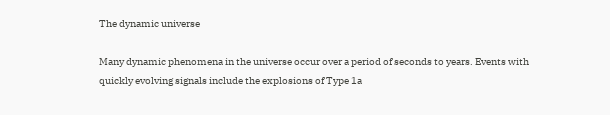The dynamic universe

Many dynamic phenomena in the universe occur over a period of seconds to years. Events with quickly evolving signals include the explosions of Type 1a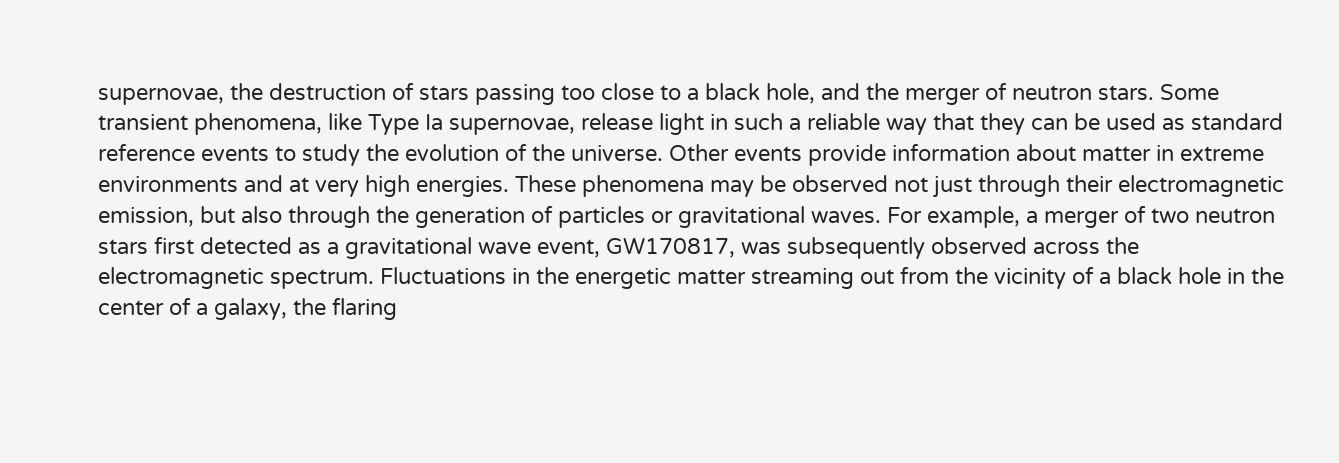supernovae, the destruction of stars passing too close to a black hole, and the merger of neutron stars. Some transient phenomena, like Type Ia supernovae, release light in such a reliable way that they can be used as standard reference events to study the evolution of the universe. Other events provide information about matter in extreme environments and at very high energies. These phenomena may be observed not just through their electromagnetic emission, but also through the generation of particles or gravitational waves. For example, a merger of two neutron stars first detected as a gravitational wave event, GW170817, was subsequently observed across the electromagnetic spectrum. Fluctuations in the energetic matter streaming out from the vicinity of a black hole in the center of a galaxy, the flaring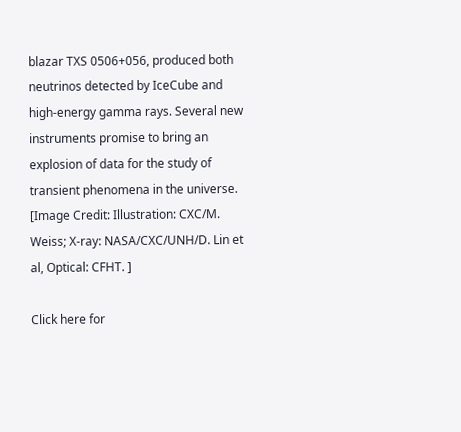blazar TXS 0506+056, produced both neutrinos detected by IceCube and high-energy gamma rays. Several new instruments promise to bring an explosion of data for the study of transient phenomena in the universe. [Image Credit: Illustration: CXC/M. Weiss; X-ray: NASA/CXC/UNH/D. Lin et al, Optical: CFHT. ]

Click here for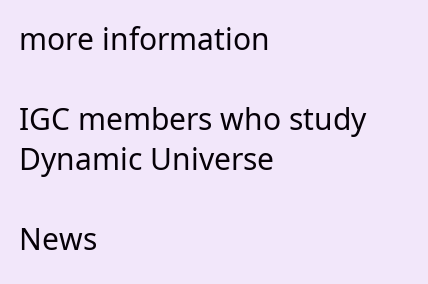more information

IGC members who study Dynamic Universe

News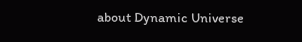about Dynamic Universe